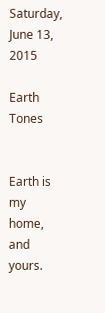Saturday, June 13, 2015

Earth Tones


Earth is my home, and yours.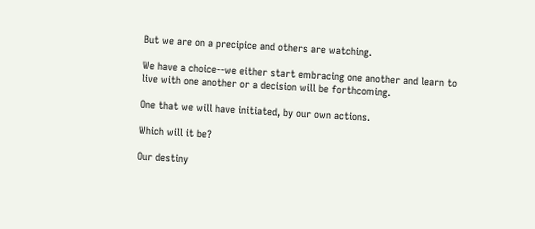But we are on a precipice and others are watching.

We have a choice--we either start embracing one another and learn to live with one another or a decision will be forthcoming.

One that we will have initiated, by our own actions.

Which will it be?

Our destiny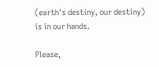(earth's destiny, our destiny)  is in our hands.

Please,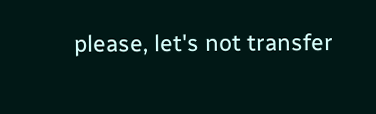please, let's not transfer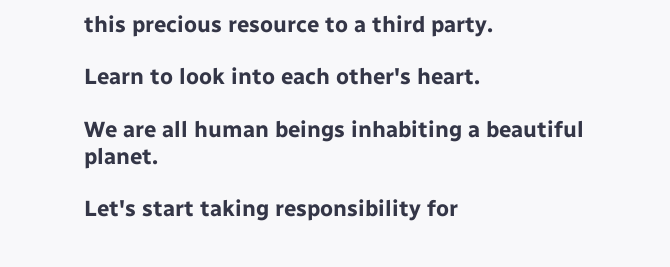this precious resource to a third party.

Learn to look into each other's heart.

We are all human beings inhabiting a beautiful planet.

Let's start taking responsibility for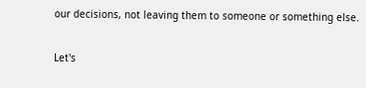our decisions, not leaving them to someone or something else.

Let's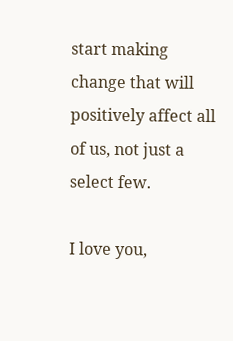start making change that will positively affect all of us, not just a select few.

I love you,